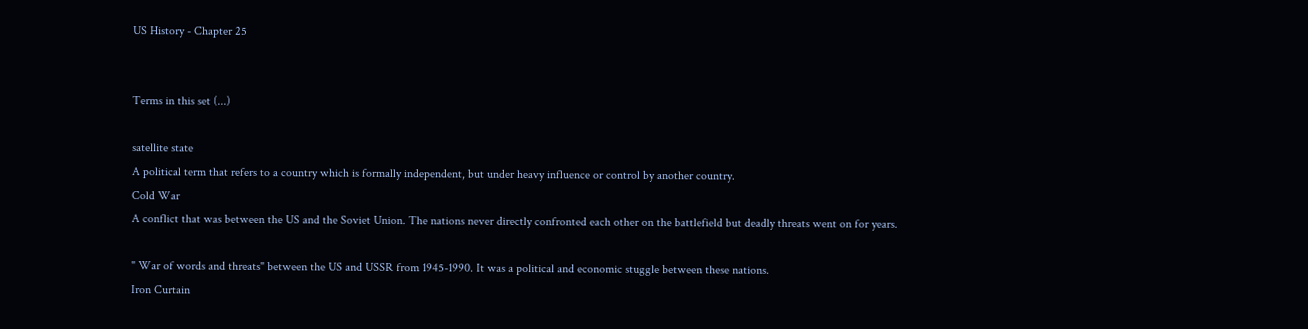US History - Chapter 25


Terms in this set (...)

satellite state
A political term that refers to a country which is formally independent, but under heavy influence or control by another country.
Cold War
A conflict that was between the US and the Soviet Union. The nations never directly confronted each other on the battlefield but deadly threats went on for years.

" War of words and threats" between the US and USSR from 1945-1990. It was a political and economic stuggle between these nations.
Iron Curtain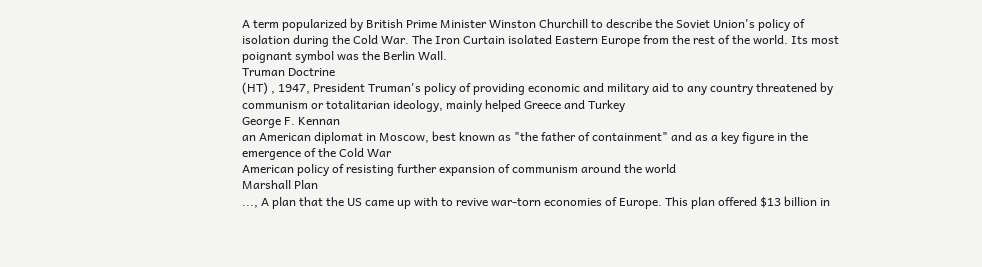A term popularized by British Prime Minister Winston Churchill to describe the Soviet Union's policy of isolation during the Cold War. The Iron Curtain isolated Eastern Europe from the rest of the world. Its most poignant symbol was the Berlin Wall.
Truman Doctrine
(HT) , 1947, President Truman's policy of providing economic and military aid to any country threatened by communism or totalitarian ideology, mainly helped Greece and Turkey
George F. Kennan
an American diplomat in Moscow, best known as "the father of containment" and as a key figure in the emergence of the Cold War
American policy of resisting further expansion of communism around the world
Marshall Plan
..., A plan that the US came up with to revive war-torn economies of Europe. This plan offered $13 billion in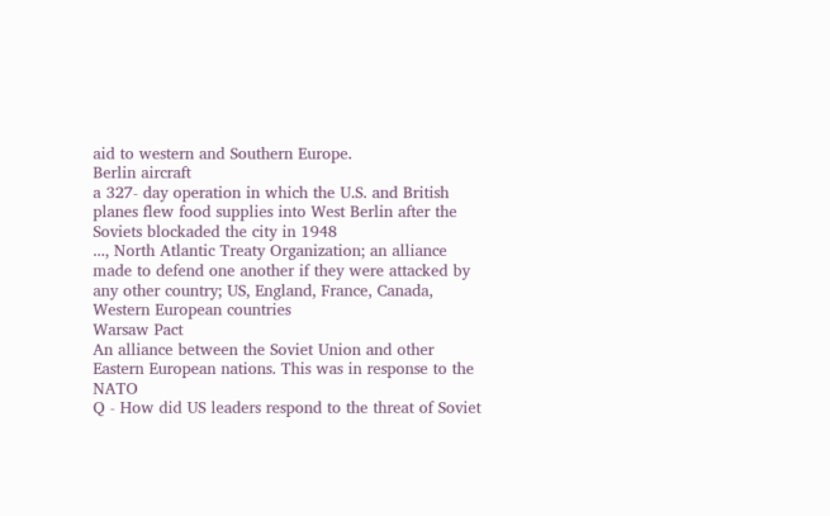aid to western and Southern Europe.
Berlin aircraft
a 327- day operation in which the U.S. and British planes flew food supplies into West Berlin after the Soviets blockaded the city in 1948
..., North Atlantic Treaty Organization; an alliance made to defend one another if they were attacked by any other country; US, England, France, Canada, Western European countries
Warsaw Pact
An alliance between the Soviet Union and other Eastern European nations. This was in response to the NATO
Q - How did US leaders respond to the threat of Soviet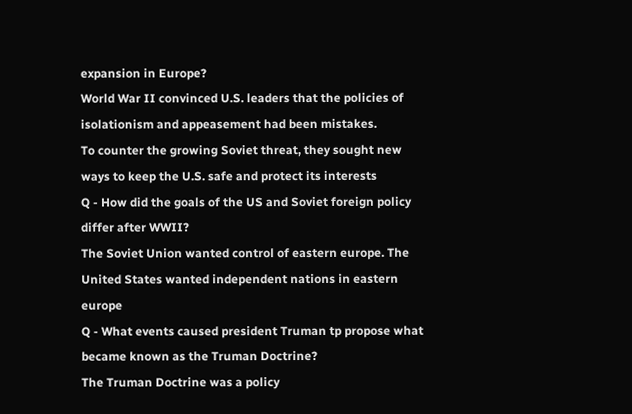expansion in Europe?
World War II convinced U.S. leaders that the policies of isolationism and appeasement had been mistakes.
To counter the growing Soviet threat, they sought new ways to keep the U.S. safe and protect its interests
Q - How did the goals of the US and Soviet foreign policy differ after WWII?
The Soviet Union wanted control of eastern europe. The United States wanted independent nations in eastern europe
Q - What events caused president Truman tp propose what became known as the Truman Doctrine?
The Truman Doctrine was a policy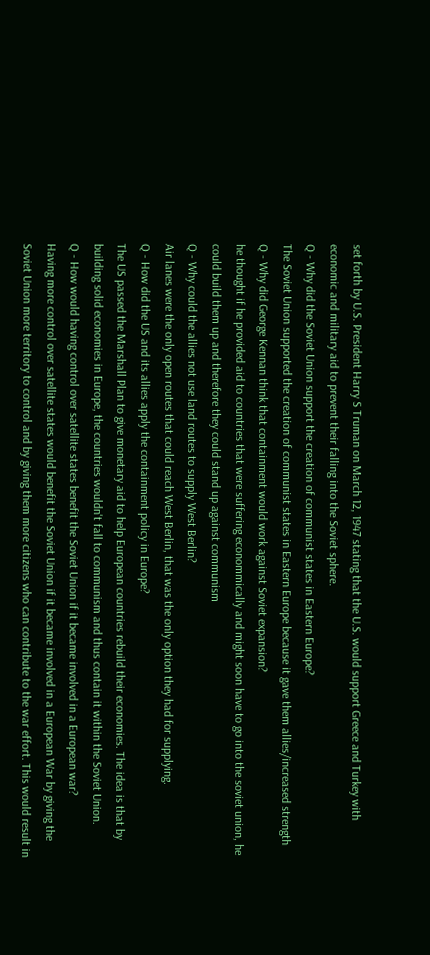set forth by U.S. President Harry S Truman on March 12, 1947 stating that the U.S. would support Greece and Turkey with economic and military aid to prevent their falling into the Soviet sphere.
Q - Why did the Soviet Union support the creation of communist states in Eastern Europe?
The Soviet Union supported the creation of communist states in Eastern Europe because it gave them allies/increased strength
Q - Why did George Kennan think that containment would work against Soviet expansion?
he thought if he provided aid to countries that were suffering econommically and might soon have to go into the soviet union, he could build them up and therefore they could stand up against communism
Q - Why could the allies not use land routes to supply West Berlin?
Air lanes were the only open routes that could reach West Berlin, that was the only option they had for supplying.
Q - How did the US and its allies apply the containment policy in Europe?
The US passed the Marshall Plan to give monetary aid to help European countries rebuild their economies. The idea is that by building solid economies in Europe, the countries wouldn't fall to communism and thus contain it within the Soviet Union.
Q - How would having control over satellite states benefit the Soviet Union if it became involved in a European war?
Having more control over satellite states would benefit the Soviet Union if it became involved in a European War by giving the Soviet Union more territory to control and by giving them more citizens who can contribute to the war effort. This would result in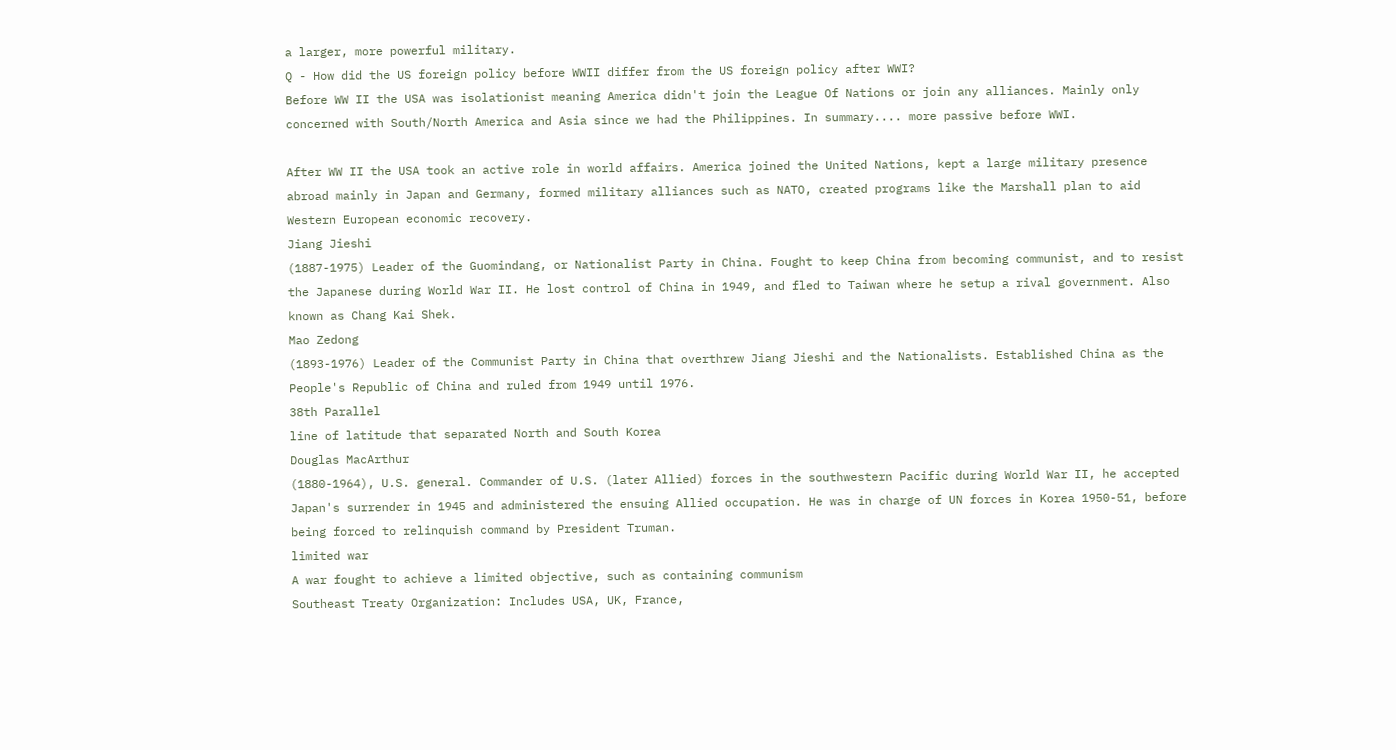a larger, more powerful military.
Q - How did the US foreign policy before WWII differ from the US foreign policy after WWI?
Before WW II the USA was isolationist meaning America didn't join the League Of Nations or join any alliances. Mainly only concerned with South/North America and Asia since we had the Philippines. In summary.... more passive before WWI.

After WW II the USA took an active role in world affairs. America joined the United Nations, kept a large military presence abroad mainly in Japan and Germany, formed military alliances such as NATO, created programs like the Marshall plan to aid Western European economic recovery.
Jiang Jieshi
(1887-1975) Leader of the Guomindang, or Nationalist Party in China. Fought to keep China from becoming communist, and to resist the Japanese during World War II. He lost control of China in 1949, and fled to Taiwan where he setup a rival government. Also known as Chang Kai Shek.
Mao Zedong
(1893-1976) Leader of the Communist Party in China that overthrew Jiang Jieshi and the Nationalists. Established China as the People's Republic of China and ruled from 1949 until 1976.
38th Parallel
line of latitude that separated North and South Korea
Douglas MacArthur
(1880-1964), U.S. general. Commander of U.S. (later Allied) forces in the southwestern Pacific during World War II, he accepted Japan's surrender in 1945 and administered the ensuing Allied occupation. He was in charge of UN forces in Korea 1950-51, before being forced to relinquish command by President Truman.
limited war
A war fought to achieve a limited objective, such as containing communism
Southeast Treaty Organization: Includes USA, UK, France,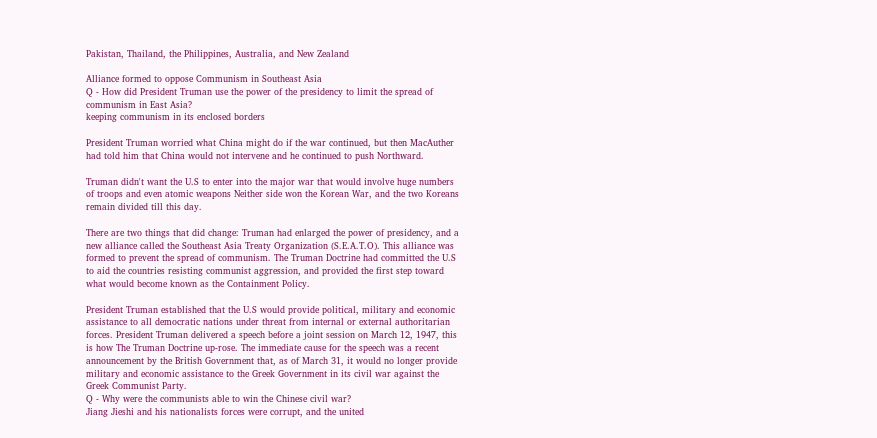Pakistan, Thailand, the Philippines, Australia, and New Zealand

Alliance formed to oppose Communism in Southeast Asia
Q - How did President Truman use the power of the presidency to limit the spread of communism in East Asia?
keeping communism in its enclosed borders

President Truman worried what China might do if the war continued, but then MacAuther had told him that China would not intervene and he continued to push Northward.

Truman didn't want the U.S to enter into the major war that would involve huge numbers of troops and even atomic weapons Neither side won the Korean War, and the two Koreans remain divided till this day.

There are two things that did change: Truman had enlarged the power of presidency, and a new alliance called the Southeast Asia Treaty Organization (S.E.A.T.O). This alliance was formed to prevent the spread of communism. The Truman Doctrine had committed the U.S to aid the countries resisting communist aggression, and provided the first step toward what would become known as the Containment Policy.

President Truman established that the U.S would provide political, military and economic assistance to all democratic nations under threat from internal or external authoritarian forces. President Truman delivered a speech before a joint session on March 12, 1947, this is how The Truman Doctrine up-rose. The immediate cause for the speech was a recent announcement by the British Government that, as of March 31, it would no longer provide military and economic assistance to the Greek Government in its civil war against the Greek Communist Party.
Q - Why were the communists able to win the Chinese civil war?
Jiang Jieshi and his nationalists forces were corrupt, and the united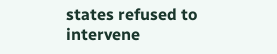states refused to intervene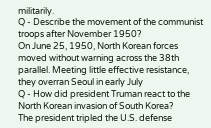militarily.
Q - Describe the movement of the communist troops after November 1950?
On June 25, 1950, North Korean forces moved without warning across the 38th parallel. Meeting little effective resistance, they overran Seoul in early July
Q - How did president Truman react to the North Korean invasion of South Korea?
The president tripled the U.S. defense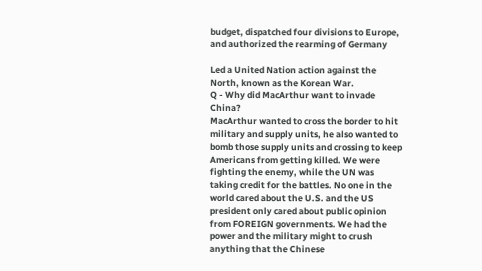budget, dispatched four divisions to Europe, and authorized the rearming of Germany

Led a United Nation action against the North, known as the Korean War.
Q - Why did MacArthur want to invade China?
MacArthur wanted to cross the border to hit military and supply units, he also wanted to bomb those supply units and crossing to keep Americans from getting killed. We were fighting the enemy, while the UN was taking credit for the battles. No one in the world cared about the U.S. and the US president only cared about public opinion from FOREIGN governments. We had the power and the military might to crush anything that the Chinese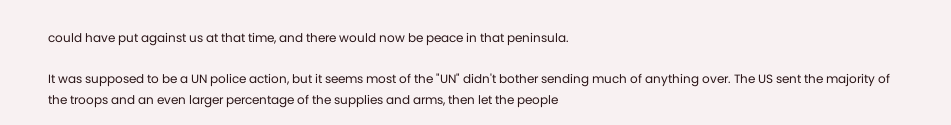could have put against us at that time, and there would now be peace in that peninsula.

It was supposed to be a UN police action, but it seems most of the "UN" didn't bother sending much of anything over. The US sent the majority of the troops and an even larger percentage of the supplies and arms, then let the people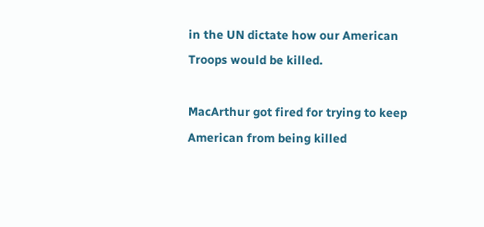in the UN dictate how our American Troops would be killed.

MacArthur got fired for trying to keep American from being killed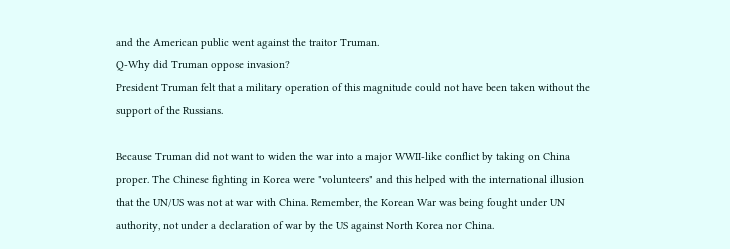and the American public went against the traitor Truman.
Q-Why did Truman oppose invasion?
President Truman felt that a military operation of this magnitude could not have been taken without the support of the Russians.

Because Truman did not want to widen the war into a major WWII-like conflict by taking on China proper. The Chinese fighting in Korea were "volunteers" and this helped with the international illusion that the UN/US was not at war with China. Remember, the Korean War was being fought under UN authority, not under a declaration of war by the US against North Korea nor China.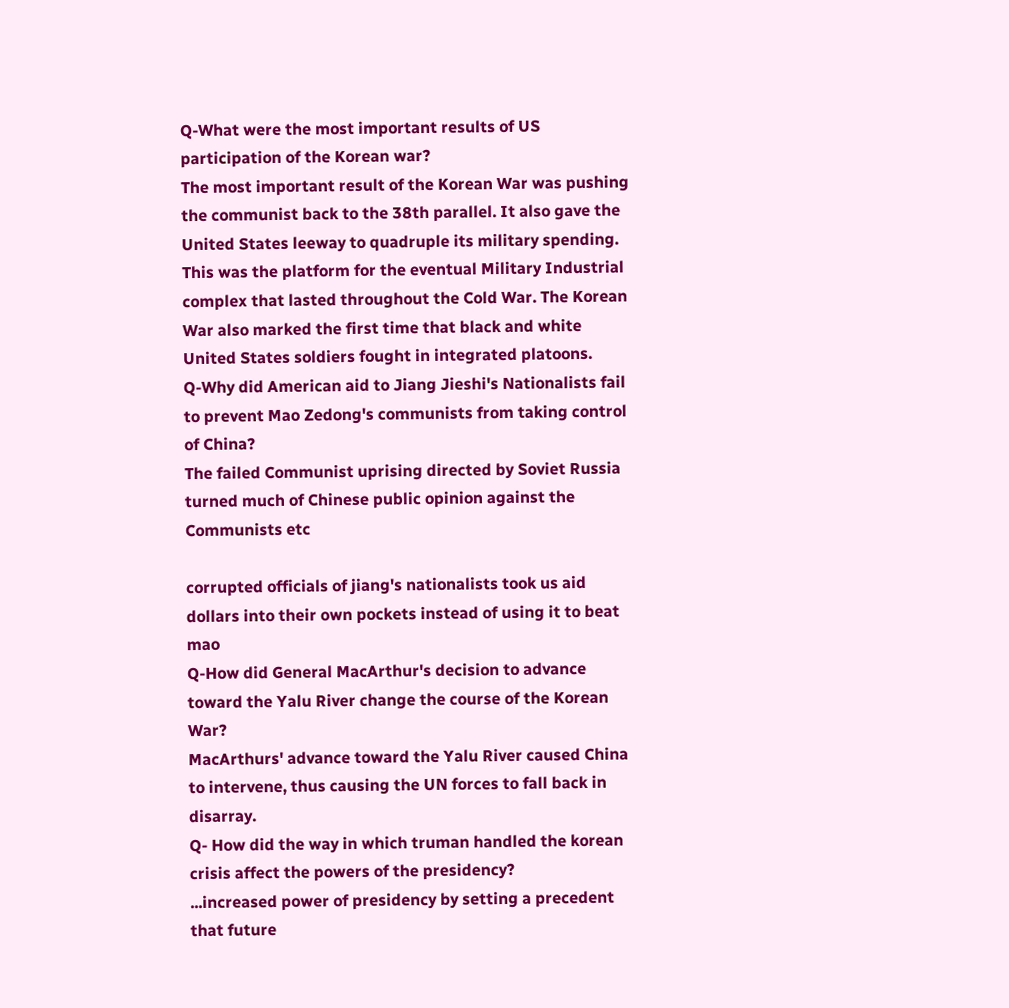Q-What were the most important results of US participation of the Korean war?
The most important result of the Korean War was pushing the communist back to the 38th parallel. It also gave the United States leeway to quadruple its military spending. This was the platform for the eventual Military Industrial complex that lasted throughout the Cold War. The Korean War also marked the first time that black and white United States soldiers fought in integrated platoons.
Q-Why did American aid to Jiang Jieshi's Nationalists fail to prevent Mao Zedong's communists from taking control of China?
The failed Communist uprising directed by Soviet Russia turned much of Chinese public opinion against the Communists etc

corrupted officials of jiang's nationalists took us aid dollars into their own pockets instead of using it to beat mao
Q-How did General MacArthur's decision to advance toward the Yalu River change the course of the Korean War?
MacArthurs' advance toward the Yalu River caused China to intervene, thus causing the UN forces to fall back in disarray.
Q- How did the way in which truman handled the korean crisis affect the powers of the presidency?
...increased power of presidency by setting a precedent that future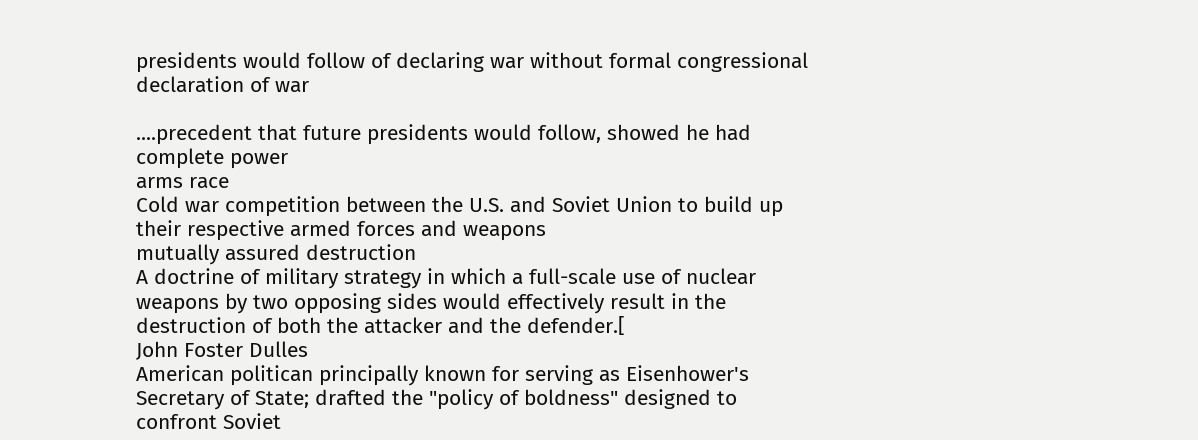presidents would follow of declaring war without formal congressional declaration of war

....precedent that future presidents would follow, showed he had complete power
arms race
Cold war competition between the U.S. and Soviet Union to build up their respective armed forces and weapons
mutually assured destruction
A doctrine of military strategy in which a full-scale use of nuclear weapons by two opposing sides would effectively result in the destruction of both the attacker and the defender.[
John Foster Dulles
American politican principally known for serving as Eisenhower's Secretary of State; drafted the "policy of boldness" designed to confront Soviet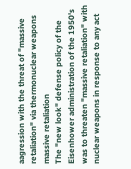aagression with the threat of "massive retaliation" via thermonuclear weapons
massive retaliation
The "new look" defense policy of the Eisenhower administration of the 1950's was to threaten "massive retaliation" with nuclear weapons in response to any act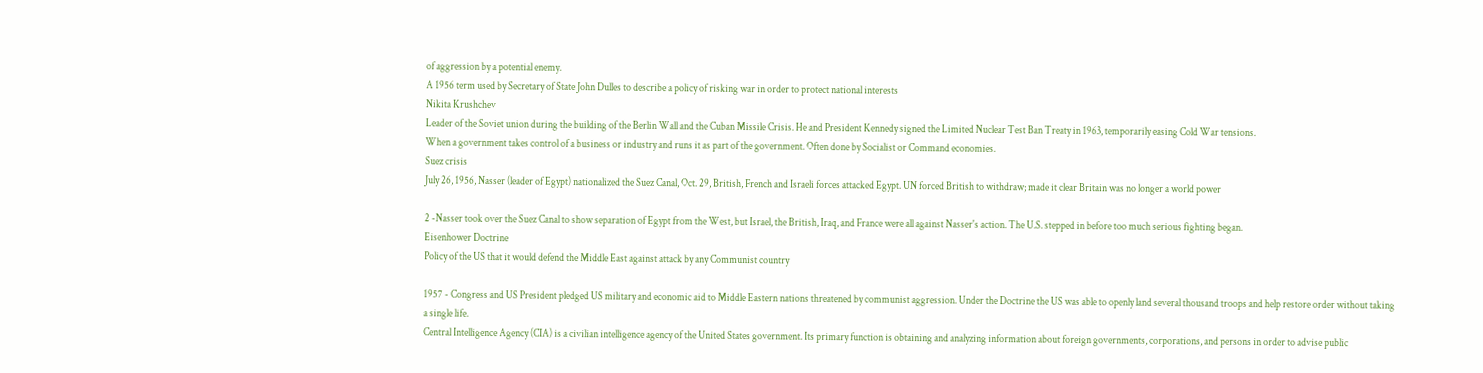of aggression by a potential enemy.
A 1956 term used by Secretary of State John Dulles to describe a policy of risking war in order to protect national interests
Nikita Krushchev
Leader of the Soviet union during the building of the Berlin Wall and the Cuban Missile Crisis. He and President Kennedy signed the Limited Nuclear Test Ban Treaty in 1963, temporarily easing Cold War tensions.
When a government takes control of a business or industry and runs it as part of the government. Often done by Socialist or Command economies.
Suez crisis
July 26, 1956, Nasser (leader of Egypt) nationalized the Suez Canal, Oct. 29, British, French and Israeli forces attacked Egypt. UN forced British to withdraw; made it clear Britain was no longer a world power

2 -Nasser took over the Suez Canal to show separation of Egypt from the West, but Israel, the British, Iraq, and France were all against Nasser's action. The U.S. stepped in before too much serious fighting began.
Eisenhower Doctrine
Policy of the US that it would defend the Middle East against attack by any Communist country

1957 - Congress and US President pledged US military and economic aid to Middle Eastern nations threatened by communist aggression. Under the Doctrine the US was able to openly land several thousand troops and help restore order without taking a single life.
Central Intelligence Agency (CIA) is a civilian intelligence agency of the United States government. Its primary function is obtaining and analyzing information about foreign governments, corporations, and persons in order to advise public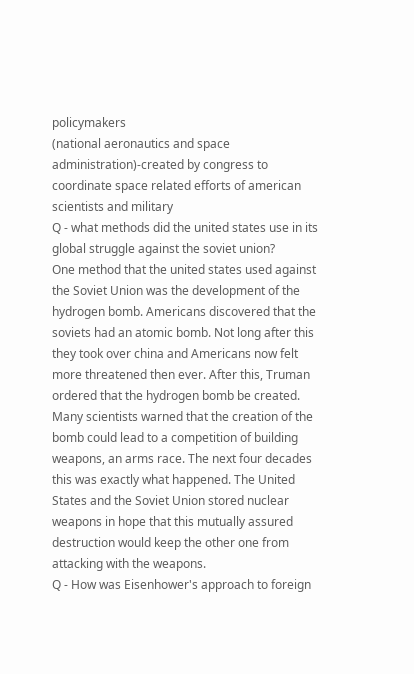policymakers
(national aeronautics and space administration)-created by congress to coordinate space related efforts of american scientists and military
Q - what methods did the united states use in its global struggle against the soviet union?
One method that the united states used against the Soviet Union was the development of the hydrogen bomb. Americans discovered that the soviets had an atomic bomb. Not long after this they took over china and Americans now felt more threatened then ever. After this, Truman ordered that the hydrogen bomb be created. Many scientists warned that the creation of the bomb could lead to a competition of building weapons, an arms race. The next four decades this was exactly what happened. The United States and the Soviet Union stored nuclear weapons in hope that this mutually assured destruction would keep the other one from attacking with the weapons.
Q - How was Eisenhower's approach to foreign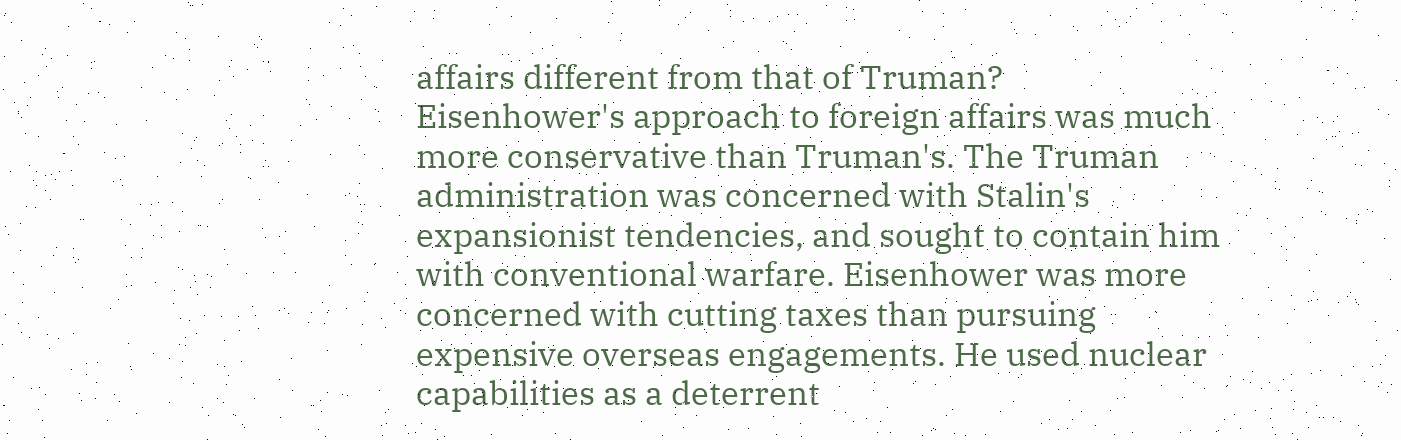affairs different from that of Truman?
Eisenhower's approach to foreign affairs was much more conservative than Truman's. The Truman administration was concerned with Stalin's expansionist tendencies, and sought to contain him with conventional warfare. Eisenhower was more concerned with cutting taxes than pursuing expensive overseas engagements. He used nuclear capabilities as a deterrent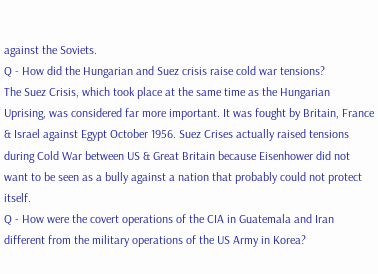against the Soviets.
Q - How did the Hungarian and Suez crisis raise cold war tensions?
The Suez Crisis, which took place at the same time as the Hungarian Uprising, was considered far more important. It was fought by Britain, France & Israel against Egypt October 1956. Suez Crises actually raised tensions during Cold War between US & Great Britain because Eisenhower did not want to be seen as a bully against a nation that probably could not protect itself.
Q - How were the covert operations of the CIA in Guatemala and Iran different from the military operations of the US Army in Korea?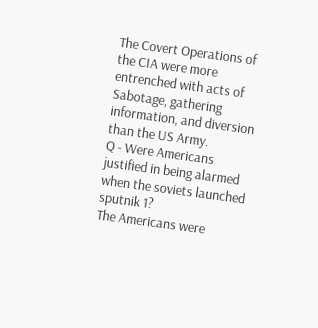The Covert Operations of the CIA were more entrenched with acts of Sabotage, gathering information, and diversion than the US Army.
Q - Were Americans justified in being alarmed when the soviets launched sputnik 1?
The Americans were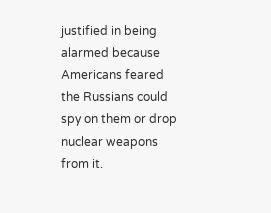justified in being alarmed because Americans feared the Russians could spy on them or drop nuclear weapons from it.